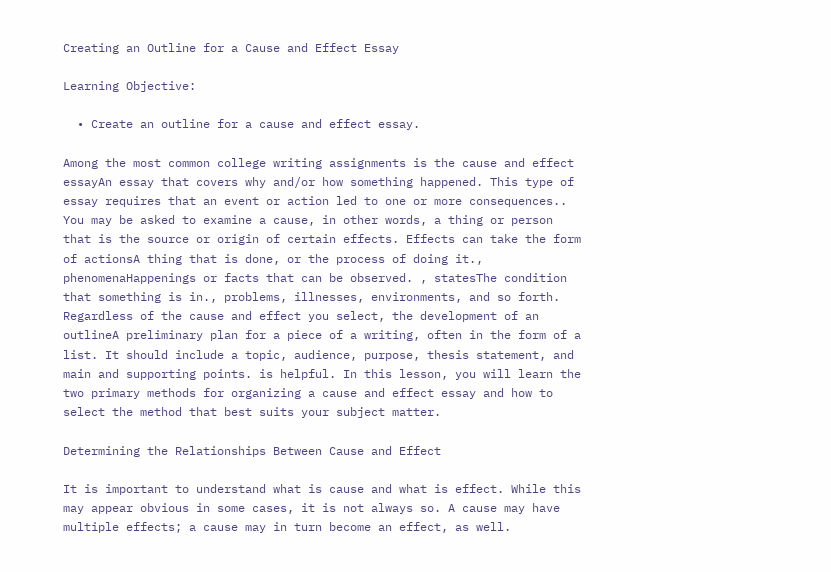Creating an Outline for a Cause and Effect Essay

Learning Objective:

  • Create an outline for a cause and effect essay.

Among the most common college writing assignments is the cause and effect essayAn essay that covers why and/or how something happened. This type of essay requires that an event or action led to one or more consequences.. You may be asked to examine a cause, in other words, a thing or person that is the source or origin of certain effects. Effects can take the form of actionsA thing that is done, or the process of doing it., phenomenaHappenings or facts that can be observed. , statesThe condition that something is in., problems, illnesses, environments, and so forth. Regardless of the cause and effect you select, the development of an outlineA preliminary plan for a piece of a writing, often in the form of a list. It should include a topic, audience, purpose, thesis statement, and main and supporting points. is helpful. In this lesson, you will learn the two primary methods for organizing a cause and effect essay and how to select the method that best suits your subject matter.

Determining the Relationships Between Cause and Effect

It is important to understand what is cause and what is effect. While this may appear obvious in some cases, it is not always so. A cause may have multiple effects; a cause may in turn become an effect, as well.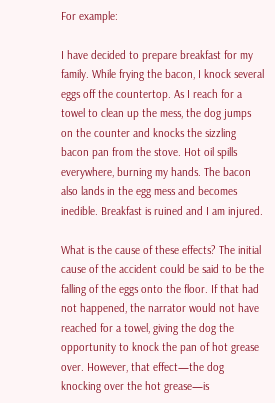For example:

I have decided to prepare breakfast for my family. While frying the bacon, I knock several eggs off the countertop. As I reach for a towel to clean up the mess, the dog jumps on the counter and knocks the sizzling bacon pan from the stove. Hot oil spills everywhere, burning my hands. The bacon also lands in the egg mess and becomes inedible. Breakfast is ruined and I am injured.

What is the cause of these effects? The initial cause of the accident could be said to be the falling of the eggs onto the floor. If that had not happened, the narrator would not have reached for a towel, giving the dog the opportunity to knock the pan of hot grease over. However, that effect—the dog knocking over the hot grease—is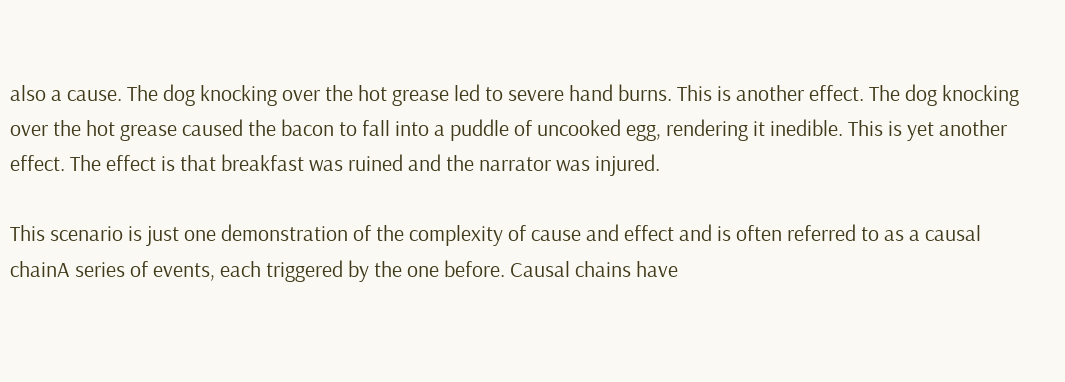also a cause. The dog knocking over the hot grease led to severe hand burns. This is another effect. The dog knocking over the hot grease caused the bacon to fall into a puddle of uncooked egg, rendering it inedible. This is yet another effect. The effect is that breakfast was ruined and the narrator was injured.

This scenario is just one demonstration of the complexity of cause and effect and is often referred to as a causal chainA series of events, each triggered by the one before. Causal chains have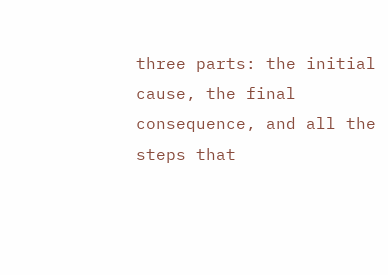three parts: the initial cause, the final consequence, and all the steps that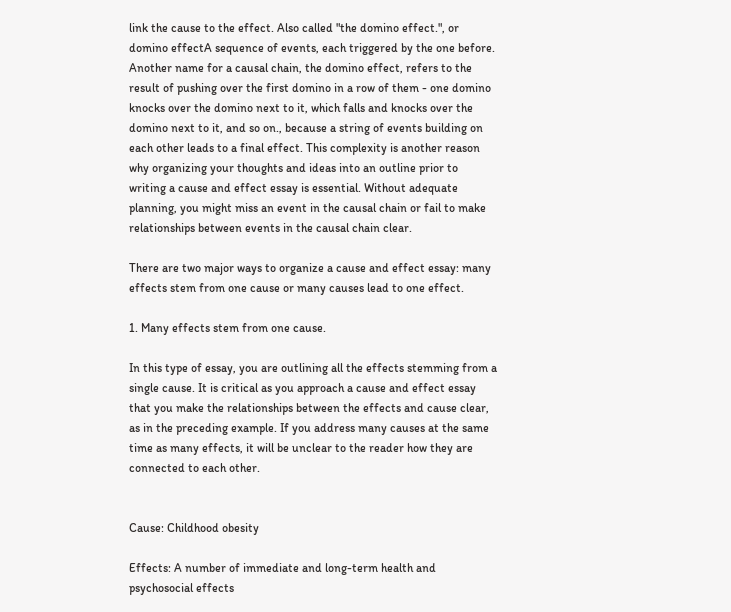link the cause to the effect. Also called "the domino effect.", or domino effectA sequence of events, each triggered by the one before. Another name for a causal chain, the domino effect, refers to the result of pushing over the first domino in a row of them - one domino knocks over the domino next to it, which falls and knocks over the domino next to it, and so on., because a string of events building on each other leads to a final effect. This complexity is another reason why organizing your thoughts and ideas into an outline prior to writing a cause and effect essay is essential. Without adequate planning, you might miss an event in the causal chain or fail to make relationships between events in the causal chain clear.

There are two major ways to organize a cause and effect essay: many effects stem from one cause or many causes lead to one effect.

1. Many effects stem from one cause.

In this type of essay, you are outlining all the effects stemming from a single cause. It is critical as you approach a cause and effect essay that you make the relationships between the effects and cause clear, as in the preceding example. If you address many causes at the same time as many effects, it will be unclear to the reader how they are connected to each other.


Cause: Childhood obesity

Effects: A number of immediate and long-term health and psychosocial effects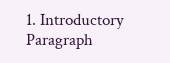1. Introductory Paragraph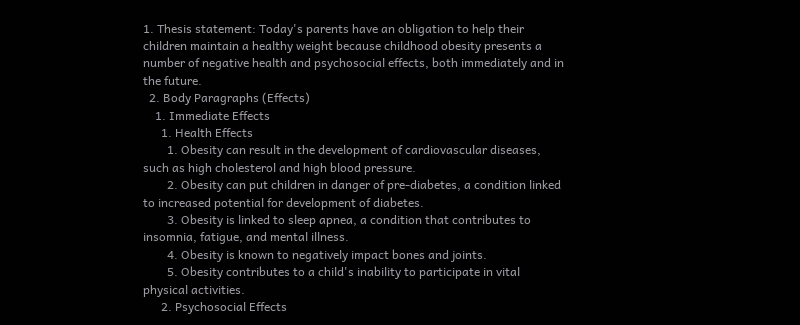1. Thesis statement: Today's parents have an obligation to help their children maintain a healthy weight because childhood obesity presents a number of negative health and psychosocial effects, both immediately and in the future.
  2. Body Paragraphs (Effects)
    1. Immediate Effects
      1. Health Effects
        1. Obesity can result in the development of cardiovascular diseases, such as high cholesterol and high blood pressure.
        2. Obesity can put children in danger of pre-diabetes, a condition linked to increased potential for development of diabetes.
        3. Obesity is linked to sleep apnea, a condition that contributes to insomnia, fatigue, and mental illness.
        4. Obesity is known to negatively impact bones and joints.
        5. Obesity contributes to a child's inability to participate in vital physical activities.
      2. Psychosocial Effects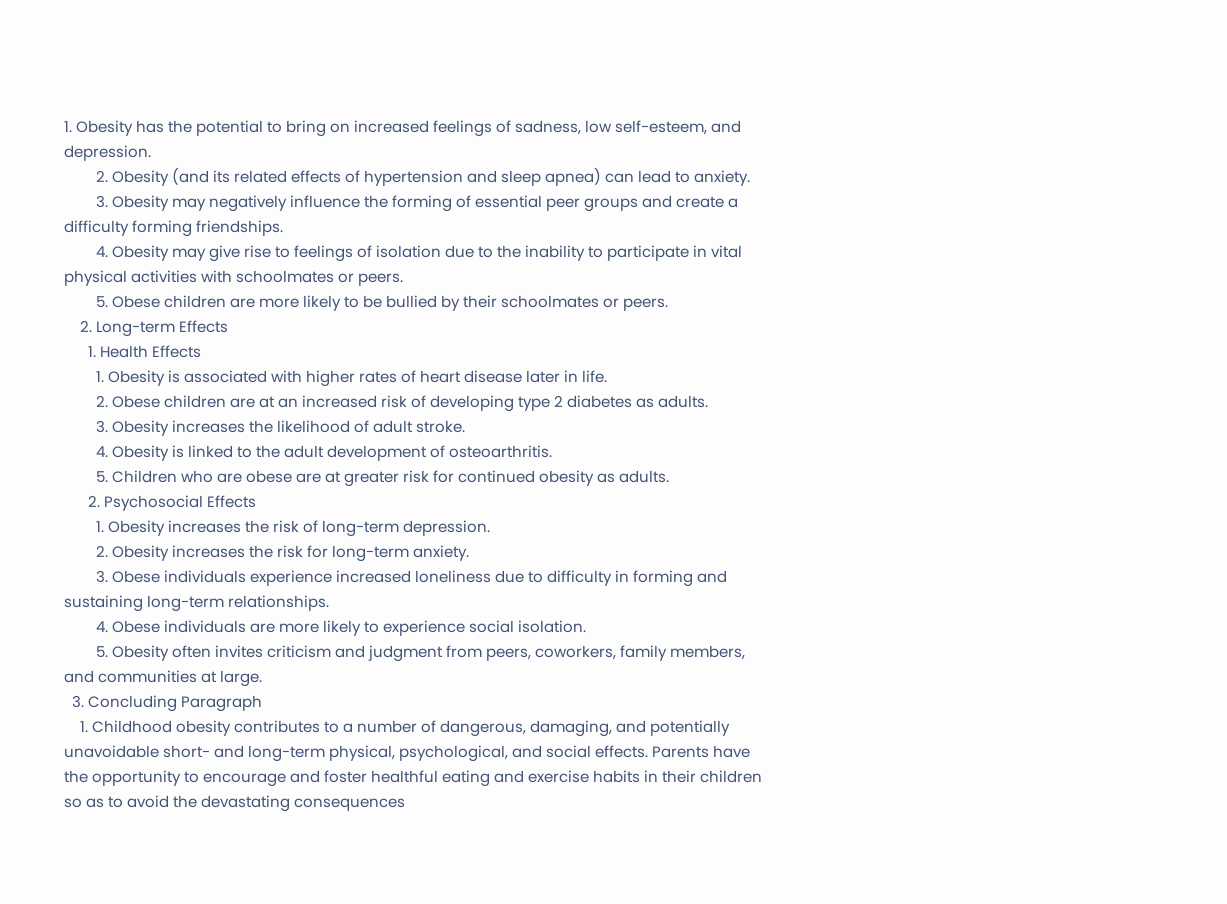1. Obesity has the potential to bring on increased feelings of sadness, low self-esteem, and depression.
        2. Obesity (and its related effects of hypertension and sleep apnea) can lead to anxiety.
        3. Obesity may negatively influence the forming of essential peer groups and create a difficulty forming friendships.
        4. Obesity may give rise to feelings of isolation due to the inability to participate in vital physical activities with schoolmates or peers.
        5. Obese children are more likely to be bullied by their schoolmates or peers.
    2. Long-term Effects
      1. Health Effects
        1. Obesity is associated with higher rates of heart disease later in life.
        2. Obese children are at an increased risk of developing type 2 diabetes as adults.
        3. Obesity increases the likelihood of adult stroke.
        4. Obesity is linked to the adult development of osteoarthritis.
        5. Children who are obese are at greater risk for continued obesity as adults.
      2. Psychosocial Effects
        1. Obesity increases the risk of long-term depression.
        2. Obesity increases the risk for long-term anxiety.
        3. Obese individuals experience increased loneliness due to difficulty in forming and sustaining long-term relationships.
        4. Obese individuals are more likely to experience social isolation.
        5. Obesity often invites criticism and judgment from peers, coworkers, family members, and communities at large.
  3. Concluding Paragraph
    1. Childhood obesity contributes to a number of dangerous, damaging, and potentially unavoidable short- and long-term physical, psychological, and social effects. Parents have the opportunity to encourage and foster healthful eating and exercise habits in their children so as to avoid the devastating consequences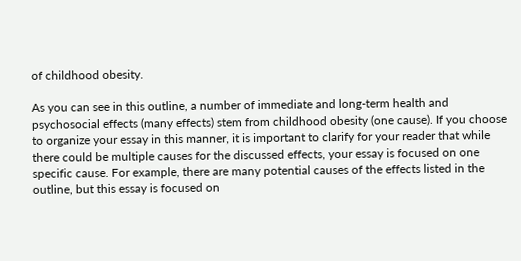of childhood obesity.

As you can see in this outline, a number of immediate and long-term health and psychosocial effects (many effects) stem from childhood obesity (one cause). If you choose to organize your essay in this manner, it is important to clarify for your reader that while there could be multiple causes for the discussed effects, your essay is focused on one specific cause. For example, there are many potential causes of the effects listed in the outline, but this essay is focused on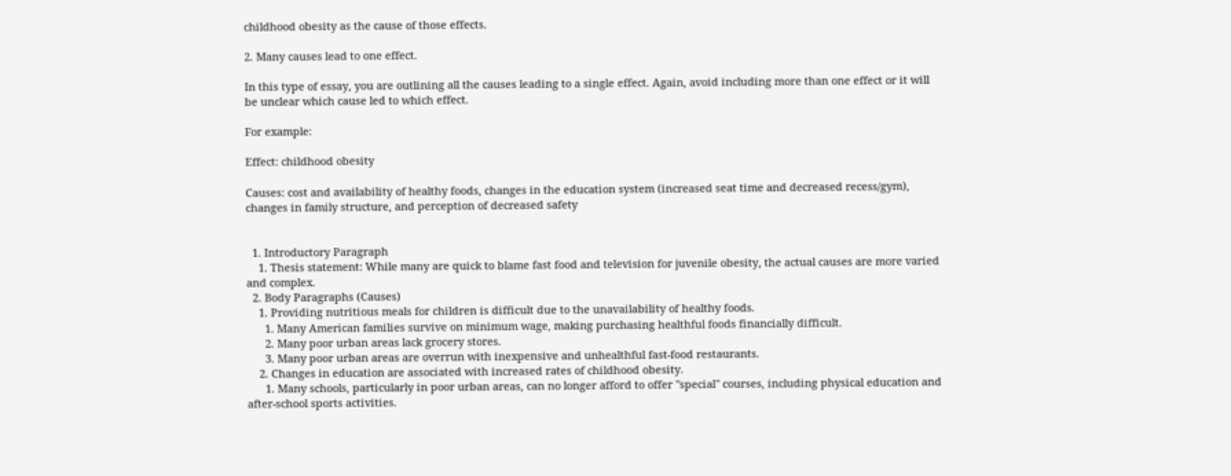childhood obesity as the cause of those effects.

2. Many causes lead to one effect.

In this type of essay, you are outlining all the causes leading to a single effect. Again, avoid including more than one effect or it will be unclear which cause led to which effect.

For example:

Effect: childhood obesity

Causes: cost and availability of healthy foods, changes in the education system (increased seat time and decreased recess/gym), changes in family structure, and perception of decreased safety


  1. Introductory Paragraph
    1. Thesis statement: While many are quick to blame fast food and television for juvenile obesity, the actual causes are more varied and complex.
  2. Body Paragraphs (Causes)
    1. Providing nutritious meals for children is difficult due to the unavailability of healthy foods.
      1. Many American families survive on minimum wage, making purchasing healthful foods financially difficult.
      2. Many poor urban areas lack grocery stores.
      3. Many poor urban areas are overrun with inexpensive and unhealthful fast-food restaurants.
    2. Changes in education are associated with increased rates of childhood obesity.
      1. Many schools, particularly in poor urban areas, can no longer afford to offer "special" courses, including physical education and after-school sports activities.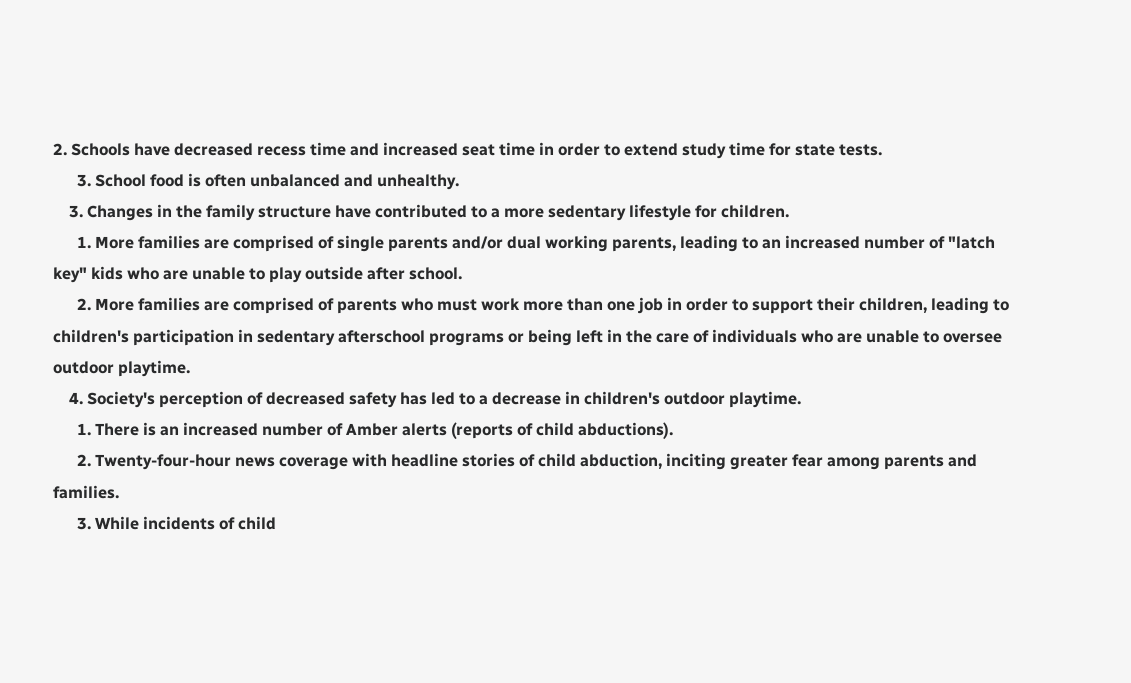2. Schools have decreased recess time and increased seat time in order to extend study time for state tests.
      3. School food is often unbalanced and unhealthy.
    3. Changes in the family structure have contributed to a more sedentary lifestyle for children.
      1. More families are comprised of single parents and/or dual working parents, leading to an increased number of "latch key" kids who are unable to play outside after school.
      2. More families are comprised of parents who must work more than one job in order to support their children, leading to children's participation in sedentary afterschool programs or being left in the care of individuals who are unable to oversee outdoor playtime.
    4. Society's perception of decreased safety has led to a decrease in children's outdoor playtime.
      1. There is an increased number of Amber alerts (reports of child abductions).
      2. Twenty-four-hour news coverage with headline stories of child abduction, inciting greater fear among parents and families.
      3. While incidents of child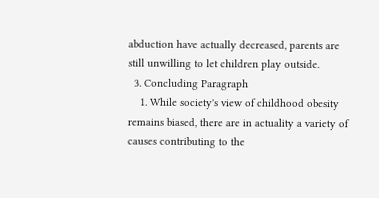abduction have actually decreased, parents are still unwilling to let children play outside.
  3. Concluding Paragraph
    1. While society's view of childhood obesity remains biased, there are in actuality a variety of causes contributing to the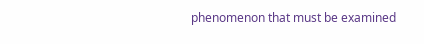phenomenon that must be examined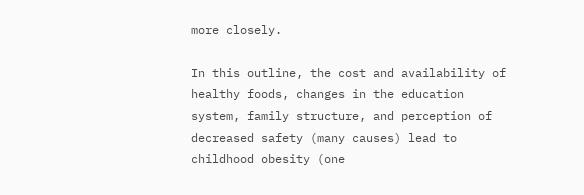more closely.

In this outline, the cost and availability of healthy foods, changes in the education system, family structure, and perception of decreased safety (many causes) lead to childhood obesity (one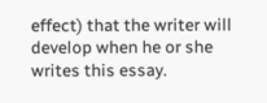effect) that the writer will develop when he or she writes this essay.